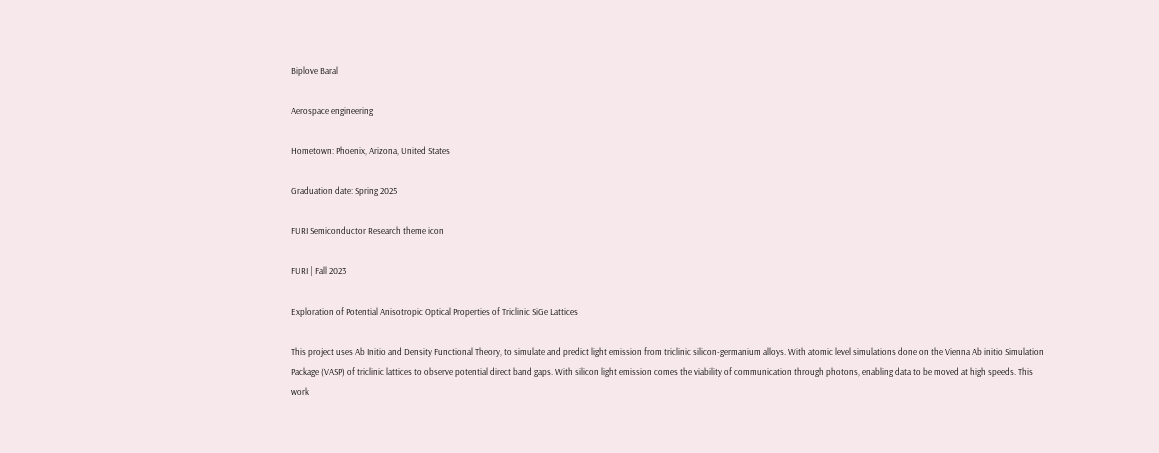Biplove Baral

Aerospace engineering

Hometown: Phoenix, Arizona, United States

Graduation date: Spring 2025

FURI Semiconductor Research theme icon

FURI | Fall 2023

Exploration of Potential Anisotropic Optical Properties of Triclinic SiGe Lattices

This project uses Ab Initio and Density Functional Theory, to simulate and predict light emission from triclinic silicon-germanium alloys. With atomic level simulations done on the Vienna Ab initio Simulation Package (VASP) of triclinic lattices to observe potential direct band gaps. With silicon light emission comes the viability of communication through photons, enabling data to be moved at high speeds. This work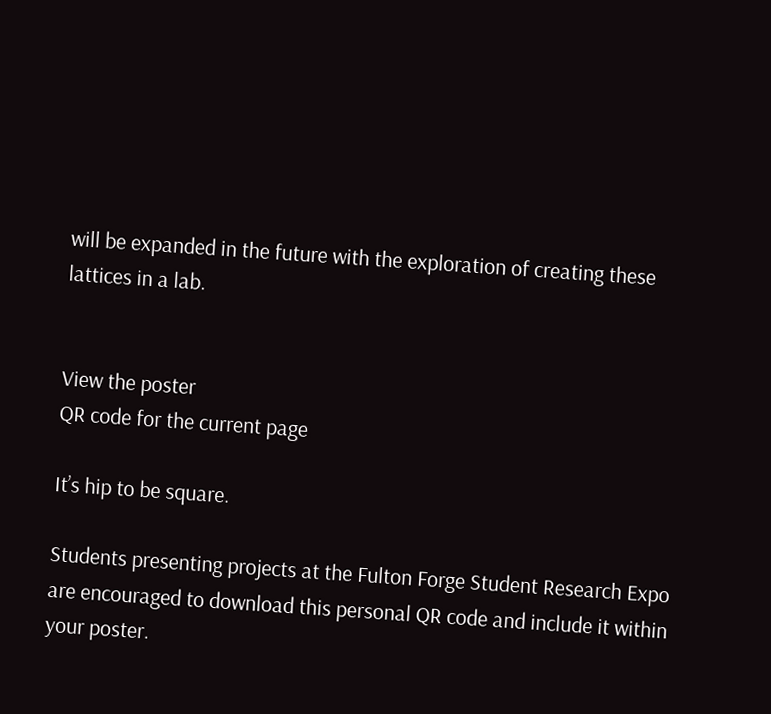will be expanded in the future with the exploration of creating these lattices in a lab.


View the poster
QR code for the current page

It’s hip to be square.

Students presenting projects at the Fulton Forge Student Research Expo are encouraged to download this personal QR code and include it within your poster.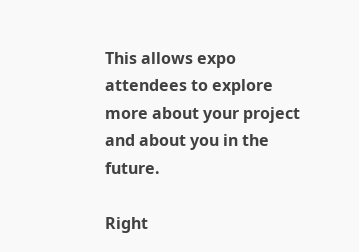This allows expo attendees to explore more about your project and about you in the future.

Right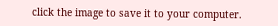click the image to save it to your computer.